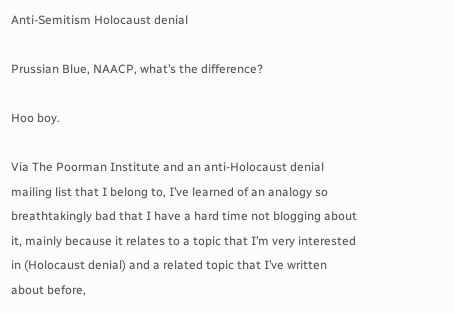Anti-Semitism Holocaust denial

Prussian Blue, NAACP, what’s the difference?

Hoo boy.

Via The Poorman Institute and an anti-Holocaust denial mailing list that I belong to, I’ve learned of an analogy so breathtakingly bad that I have a hard time not blogging about it, mainly because it relates to a topic that I’m very interested in (Holocaust denial) and a related topic that I’ve written about before,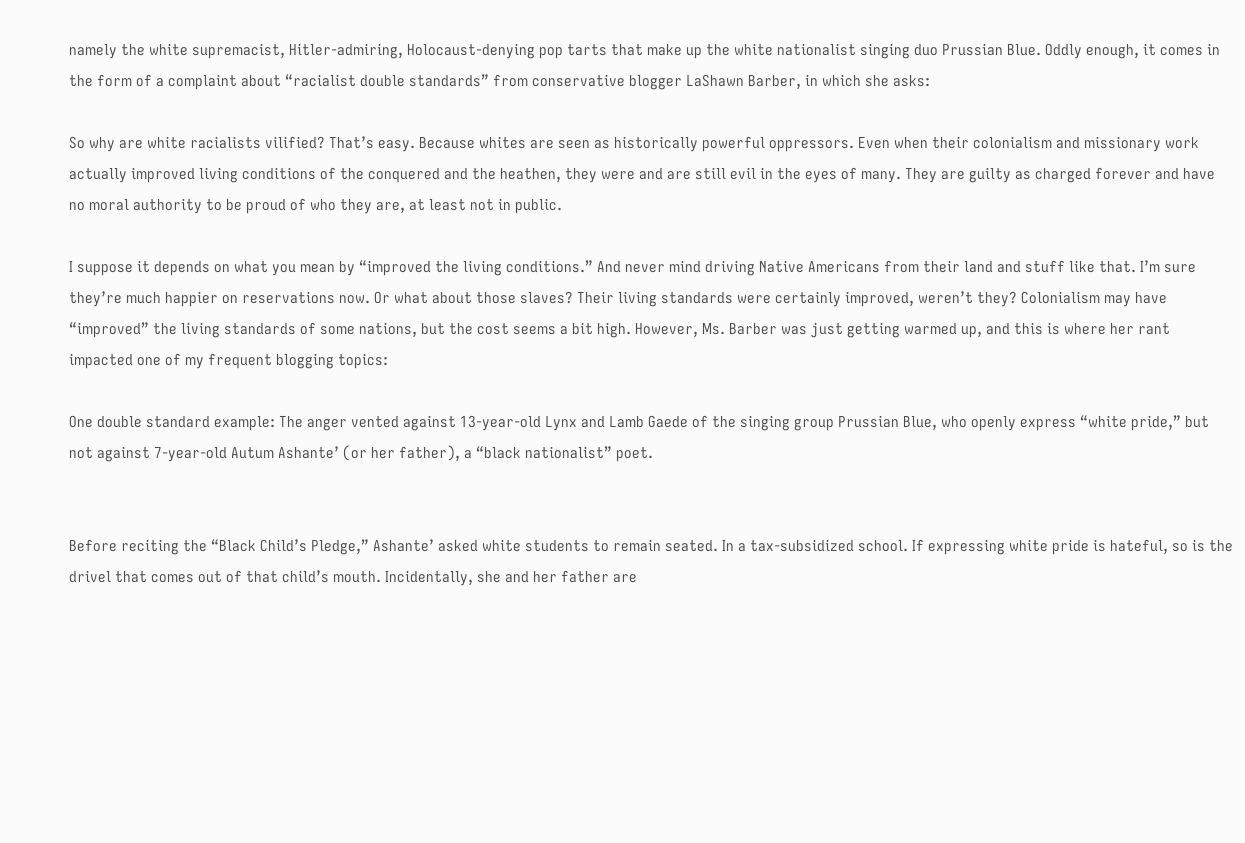namely the white supremacist, Hitler-admiring, Holocaust-denying pop tarts that make up the white nationalist singing duo Prussian Blue. Oddly enough, it comes in the form of a complaint about “racialist double standards” from conservative blogger LaShawn Barber, in which she asks:

So why are white racialists vilified? That’s easy. Because whites are seen as historically powerful oppressors. Even when their colonialism and missionary work actually improved living conditions of the conquered and the heathen, they were and are still evil in the eyes of many. They are guilty as charged forever and have no moral authority to be proud of who they are, at least not in public.

I suppose it depends on what you mean by “improved the living conditions.” And never mind driving Native Americans from their land and stuff like that. I’m sure they’re much happier on reservations now. Or what about those slaves? Their living standards were certainly improved, weren’t they? Colonialism may have “improved” the living standards of some nations, but the cost seems a bit high. However, Ms. Barber was just getting warmed up, and this is where her rant impacted one of my frequent blogging topics:

One double standard example: The anger vented against 13-year-old Lynx and Lamb Gaede of the singing group Prussian Blue, who openly express “white pride,” but not against 7-year-old Autum Ashante’ (or her father), a “black nationalist” poet.


Before reciting the “Black Child’s Pledge,” Ashante’ asked white students to remain seated. In a tax-subsidized school. If expressing white pride is hateful, so is the drivel that comes out of that child’s mouth. Incidentally, she and her father are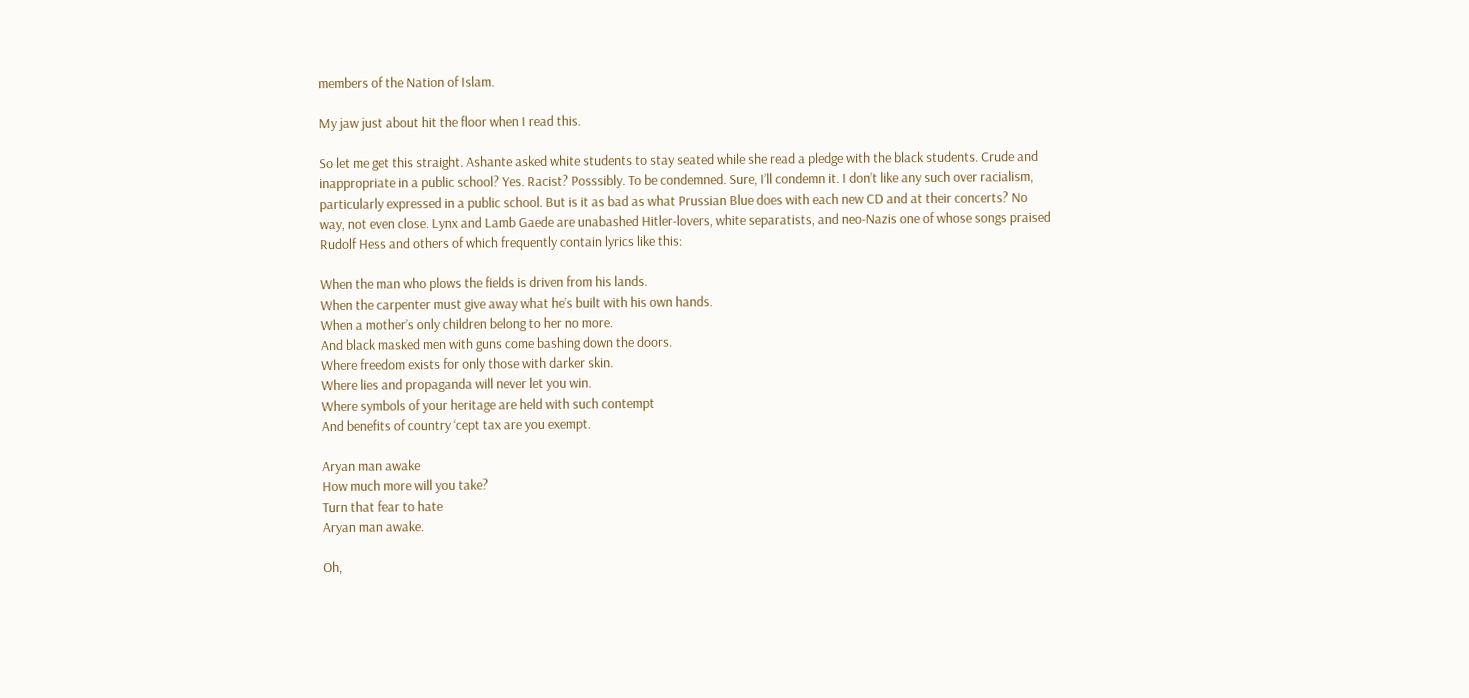members of the Nation of Islam.

My jaw just about hit the floor when I read this.

So let me get this straight. Ashante asked white students to stay seated while she read a pledge with the black students. Crude and inappropriate in a public school? Yes. Racist? Posssibly. To be condemned. Sure, I’ll condemn it. I don’t like any such over racialism, particularly expressed in a public school. But is it as bad as what Prussian Blue does with each new CD and at their concerts? No way, not even close. Lynx and Lamb Gaede are unabashed Hitler-lovers, white separatists, and neo-Nazis one of whose songs praised Rudolf Hess and others of which frequently contain lyrics like this:

When the man who plows the fields is driven from his lands.
When the carpenter must give away what he’s built with his own hands.
When a mother’s only children belong to her no more.
And black masked men with guns come bashing down the doors.
Where freedom exists for only those with darker skin.
Where lies and propaganda will never let you win.
Where symbols of your heritage are held with such contempt
And benefits of country ‘cept tax are you exempt.

Aryan man awake
How much more will you take?
Turn that fear to hate
Aryan man awake.

Oh,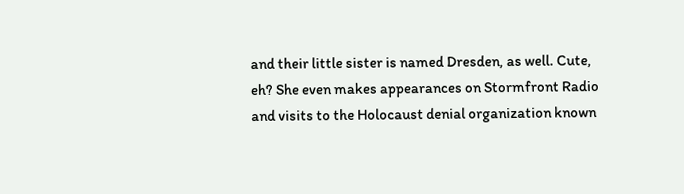and their little sister is named Dresden, as well. Cute, eh? She even makes appearances on Stormfront Radio and visits to the Holocaust denial organization known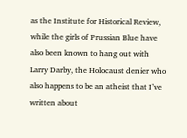as the Institute for Historical Review, while the girls of Prussian Blue have also been known to hang out with Larry Darby, the Holocaust denier who also happens to be an atheist that I’ve written about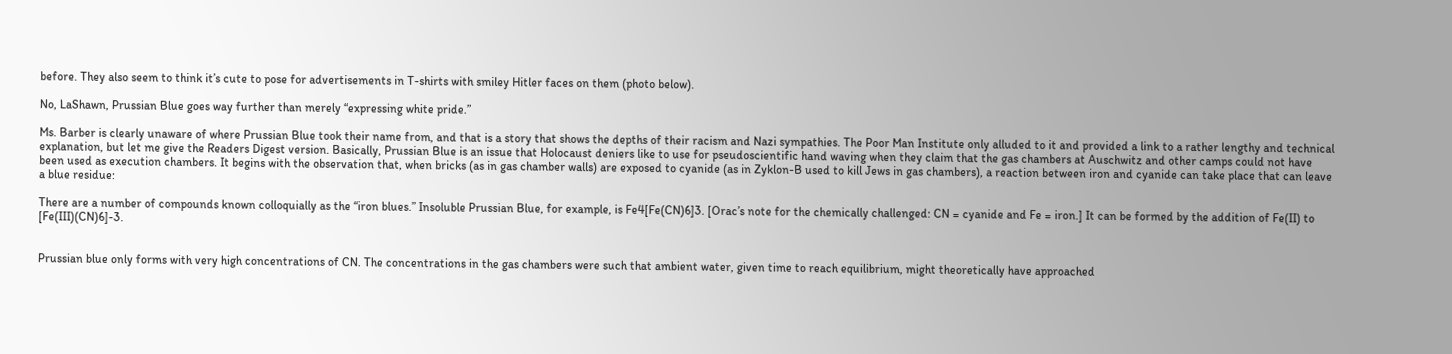before. They also seem to think it’s cute to pose for advertisements in T-shirts with smiley Hitler faces on them (photo below).

No, LaShawn, Prussian Blue goes way further than merely “expressing white pride.”

Ms. Barber is clearly unaware of where Prussian Blue took their name from, and that is a story that shows the depths of their racism and Nazi sympathies. The Poor Man Institute only alluded to it and provided a link to a rather lengthy and technical explanation, but let me give the Readers Digest version. Basically, Prussian Blue is an issue that Holocaust deniers like to use for pseudoscientific hand waving when they claim that the gas chambers at Auschwitz and other camps could not have been used as execution chambers. It begins with the observation that, when bricks (as in gas chamber walls) are exposed to cyanide (as in Zyklon-B used to kill Jews in gas chambers), a reaction between iron and cyanide can take place that can leave a blue residue:

There are a number of compounds known colloquially as the “iron blues.” Insoluble Prussian Blue, for example, is Fe4[Fe(CN)6]3. [Orac’s note for the chemically challenged: CN = cyanide and Fe = iron.] It can be formed by the addition of Fe(II) to [Fe(III)(CN)6]-3.


Prussian blue only forms with very high concentrations of CN. The concentrations in the gas chambers were such that ambient water, given time to reach equilibrium, might theoretically have approached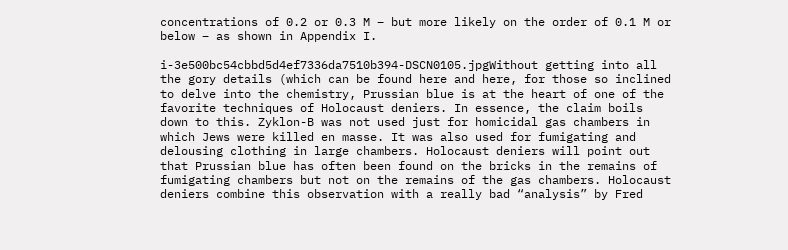concentrations of 0.2 or 0.3 M – but more likely on the order of 0.1 M or below – as shown in Appendix I.

i-3e500bc54cbbd5d4ef7336da7510b394-DSCN0105.jpgWithout getting into all the gory details (which can be found here and here, for those so inclined to delve into the chemistry, Prussian blue is at the heart of one of the favorite techniques of Holocaust deniers. In essence, the claim boils down to this. Zyklon-B was not used just for homicidal gas chambers in which Jews were killed en masse. It was also used for fumigating and delousing clothing in large chambers. Holocaust deniers will point out that Prussian blue has often been found on the bricks in the remains of fumigating chambers but not on the remains of the gas chambers. Holocaust deniers combine this observation with a really bad “analysis” by Fred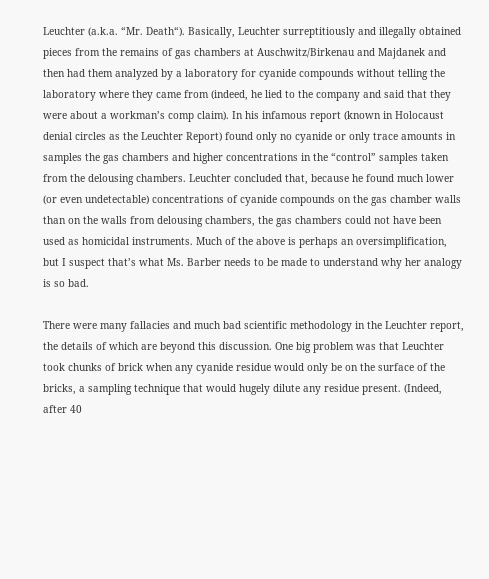Leuchter (a.k.a. “Mr. Death“). Basically, Leuchter surreptitiously and illegally obtained pieces from the remains of gas chambers at Auschwitz/Birkenau and Majdanek and then had them analyzed by a laboratory for cyanide compounds without telling the laboratory where they came from (indeed, he lied to the company and said that they were about a workman’s comp claim). In his infamous report (known in Holocaust denial circles as the Leuchter Report) found only no cyanide or only trace amounts in samples the gas chambers and higher concentrations in the “control” samples taken from the delousing chambers. Leuchter concluded that, because he found much lower (or even undetectable) concentrations of cyanide compounds on the gas chamber walls than on the walls from delousing chambers, the gas chambers could not have been used as homicidal instruments. Much of the above is perhaps an oversimplification, but I suspect that’s what Ms. Barber needs to be made to understand why her analogy is so bad.

There were many fallacies and much bad scientific methodology in the Leuchter report, the details of which are beyond this discussion. One big problem was that Leuchter took chunks of brick when any cyanide residue would only be on the surface of the bricks, a sampling technique that would hugely dilute any residue present. (Indeed, after 40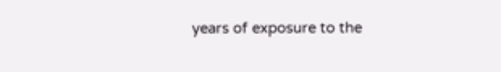years of exposure to the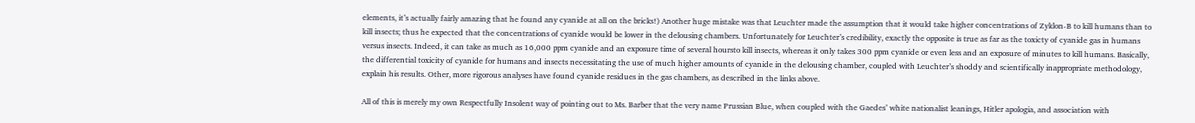elements, it’s actually fairly amazing that he found any cyanide at all on the bricks!) Another huge mistake was that Leuchter made the assumption that it would take higher concentrations of Zyklon-B to kill humans than to kill insects; thus he expected that the concentrations of cyanide would be lower in the delousing chambers. Unfortunately for Leuchter’s credibility, exactly the opposite is true as far as the toxicty of cyanide gas in humans versus insects. Indeed, it can take as much as 16,000 ppm cyanide and an exposure time of several hoursto kill insects, whereas it only takes 300 ppm cyanide or even less and an exposure of minutes to kill humans. Basically, the differential toxicity of cyanide for humans and insects necessitating the use of much higher amounts of cyanide in the delousing chamber, coupled with Leuchter’s shoddy and scientifically inappropriate methodology, explain his results. Other, more rigorous analyses have found cyanide residues in the gas chambers, as described in the links above.

All of this is merely my own Respectfully Insolent way of pointing out to Ms. Barber that the very name Prussian Blue, when coupled with the Gaedes’ white nationalist leanings, Hitler apologia, and association with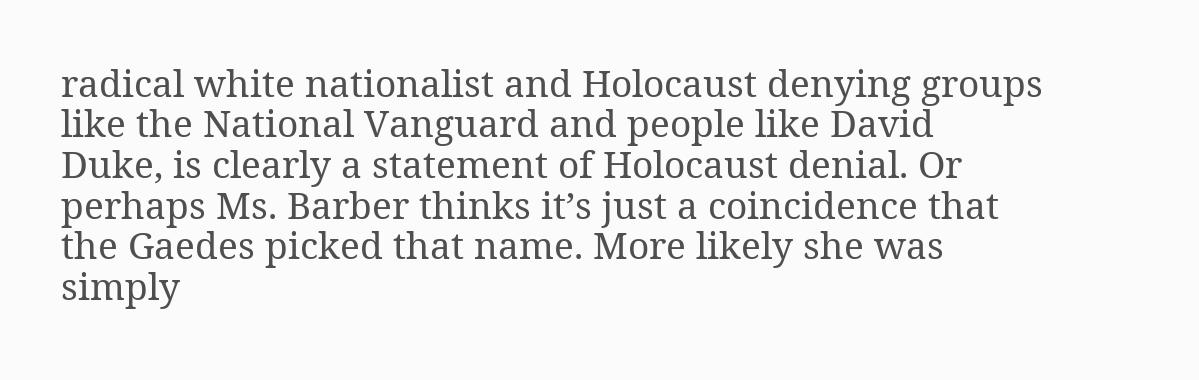radical white nationalist and Holocaust denying groups like the National Vanguard and people like David Duke, is clearly a statement of Holocaust denial. Or perhaps Ms. Barber thinks it’s just a coincidence that the Gaedes picked that name. More likely she was simply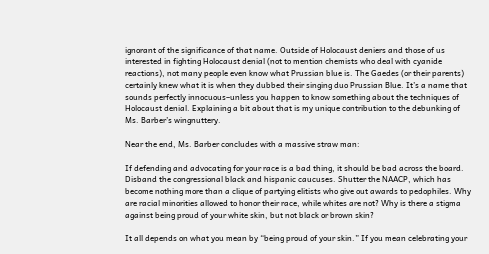ignorant of the significance of that name. Outside of Holocaust deniers and those of us interested in fighting Holocaust denial (not to mention chemists who deal with cyanide reactions), not many people even know what Prussian blue is. The Gaedes (or their parents) certainly knew what it is when they dubbed their singing duo Prussian Blue. It’s a name that sounds perfectly innocuous–unless you happen to know something about the techniques of Holocaust denial. Explaining a bit about that is my unique contribution to the debunking of Ms. Barber’s wingnuttery.

Near the end, Ms. Barber concludes with a massive straw man:

If defending and advocating for your race is a bad thing, it should be bad across the board. Disband the congressional black and hispanic caucuses. Shutter the NAACP, which has become nothing more than a clique of partying elitists who give out awards to pedophiles. Why are racial minorities allowed to honor their race, while whites are not? Why is there a stigma against being proud of your white skin, but not black or brown skin?

It all depends on what you mean by “being proud of your skin.” If you mean celebrating your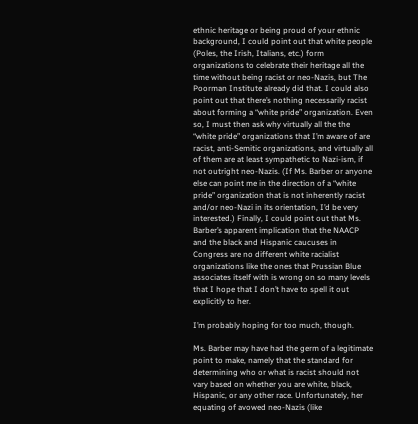ethnic heritage or being proud of your ethnic background, I could point out that white people (Poles, the Irish, Italians, etc.) form organizations to celebrate their heritage all the time without being racist or neo-Nazis, but The Poorman Institute already did that. I could also point out that there’s nothing necessarily racist about forming a “white pride” organization. Even so, I must then ask why virtually all the the “white pride” organizations that I’m aware of are racist, anti-Semitic organizations, and virtually all of them are at least sympathetic to Nazi-ism, if not outright neo-Nazis. (If Ms. Barber or anyone else can point me in the direction of a “white pride” organization that is not inherently racist and/or neo-Nazi in its orientation, I’d be very interested.) Finally, I could point out that Ms. Barber’s apparent implication that the NAACP and the black and Hispanic caucuses in Congress are no different white racialist organizations like the ones that Prussian Blue associates itself with is wrong on so many levels that I hope that I don’t have to spell it out explicitly to her.

I’m probably hoping for too much, though.

Ms. Barber may have had the germ of a legitimate point to make, namely that the standard for determining who or what is racist should not vary based on whether you are white, black, Hispanic, or any other race. Unfortunately, her equating of avowed neo-Nazis (like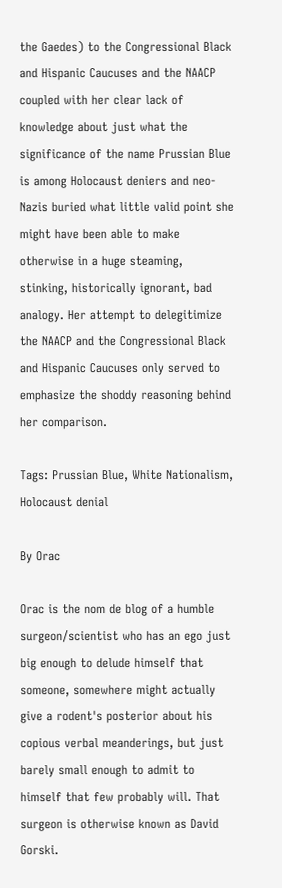the Gaedes) to the Congressional Black and Hispanic Caucuses and the NAACP coupled with her clear lack of knowledge about just what the significance of the name Prussian Blue is among Holocaust deniers and neo-Nazis buried what little valid point she might have been able to make otherwise in a huge steaming, stinking, historically ignorant, bad analogy. Her attempt to delegitimize the NAACP and the Congressional Black and Hispanic Caucuses only served to emphasize the shoddy reasoning behind her comparison.

Tags: Prussian Blue, White Nationalism, Holocaust denial

By Orac

Orac is the nom de blog of a humble surgeon/scientist who has an ego just big enough to delude himself that someone, somewhere might actually give a rodent's posterior about his copious verbal meanderings, but just barely small enough to admit to himself that few probably will. That surgeon is otherwise known as David Gorski.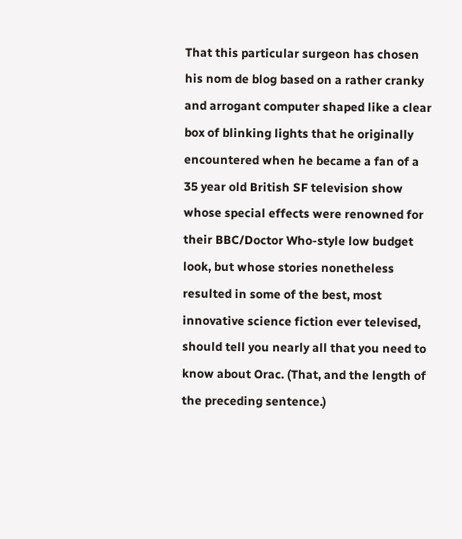That this particular surgeon has chosen his nom de blog based on a rather cranky and arrogant computer shaped like a clear box of blinking lights that he originally encountered when he became a fan of a 35 year old British SF television show whose special effects were renowned for their BBC/Doctor Who-style low budget look, but whose stories nonetheless resulted in some of the best, most innovative science fiction ever televised, should tell you nearly all that you need to know about Orac. (That, and the length of the preceding sentence.)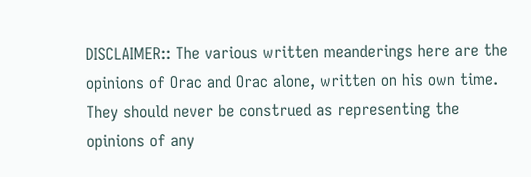DISCLAIMER:: The various written meanderings here are the opinions of Orac and Orac alone, written on his own time. They should never be construed as representing the opinions of any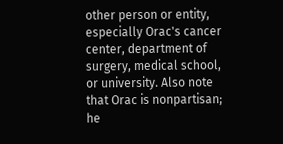other person or entity, especially Orac's cancer center, department of surgery, medical school, or university. Also note that Orac is nonpartisan; he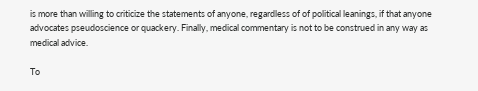is more than willing to criticize the statements of anyone, regardless of of political leanings, if that anyone advocates pseudoscience or quackery. Finally, medical commentary is not to be construed in any way as medical advice.

To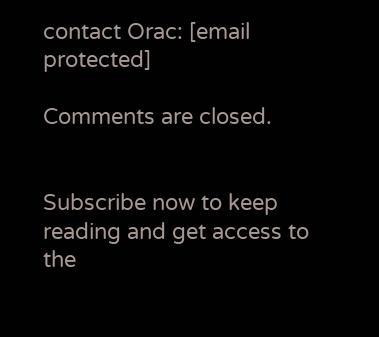contact Orac: [email protected]

Comments are closed.


Subscribe now to keep reading and get access to the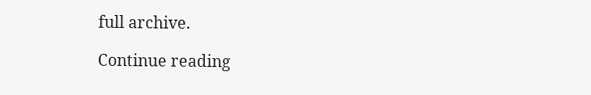full archive.

Continue reading